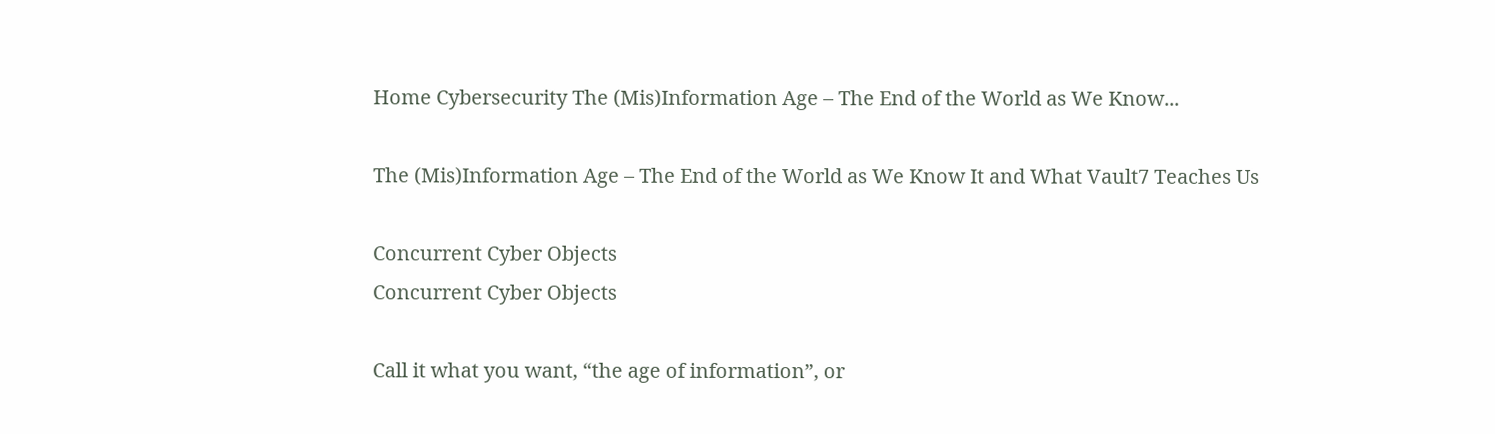Home Cybersecurity The (Mis)Information Age – The End of the World as We Know...

The (Mis)Information Age – The End of the World as We Know It and What Vault7 Teaches Us

Concurrent Cyber Objects
Concurrent Cyber Objects

Call it what you want, “the age of information”, or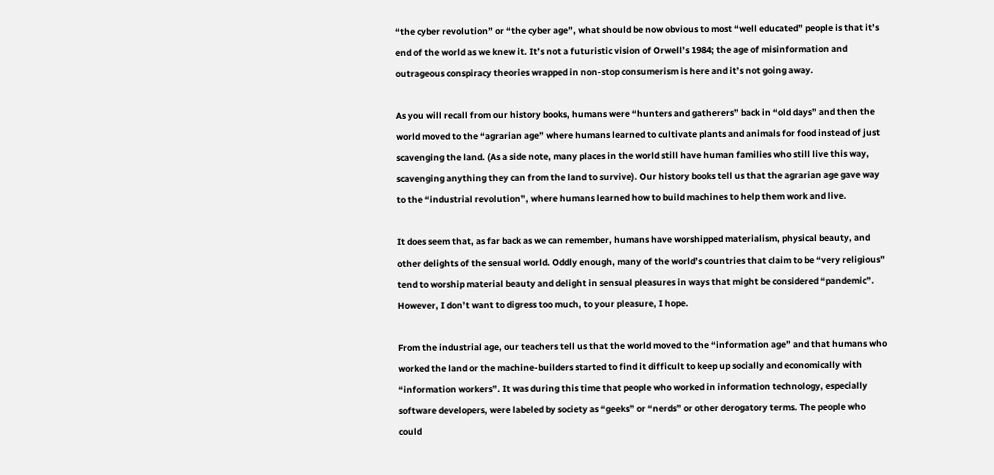“the cyber revolution” or “the cyber age”, what should be now obvious to most “well educated” people is that it’s end of the world as we knew it. It’s not a futuristic vision of Orwell’s 1984; the age of misinformation and outrageous conspiracy theories wrapped in non-stop consumerism is here and it’s not going away.

As you will recall from our history books, humans were “hunters and gatherers” back in “old days” and then the world moved to the “agrarian age” where humans learned to cultivate plants and animals for food instead of just scavenging the land. (As a side note, many places in the world still have human families who still live this way, scavenging anything they can from the land to survive). Our history books tell us that the agrarian age gave way to the “industrial revolution”, where humans learned how to build machines to help them work and live.

It does seem that, as far back as we can remember, humans have worshipped materialism, physical beauty, and other delights of the sensual world. Oddly enough, many of the world’s countries that claim to be “very religious” tend to worship material beauty and delight in sensual pleasures in ways that might be considered “pandemic”. However, I don’t want to digress too much, to your pleasure, I hope.

From the industrial age, our teachers tell us that the world moved to the “information age” and that humans who worked the land or the machine-builders started to find it difficult to keep up socially and economically with “information workers”. It was during this time that people who worked in information technology, especially software developers, were labeled by society as “geeks” or “nerds” or other derogatory terms. The people who could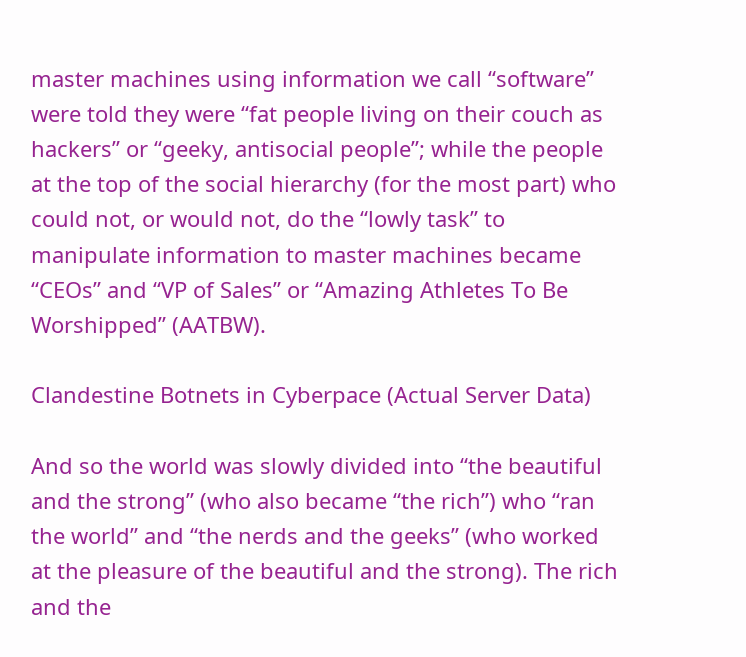master machines using information we call “software” were told they were “fat people living on their couch as hackers” or “geeky, antisocial people”; while the people at the top of the social hierarchy (for the most part) who could not, or would not, do the “lowly task” to manipulate information to master machines became “CEOs” and “VP of Sales” or “Amazing Athletes To Be Worshipped” (AATBW).

Clandestine Botnets in Cyberpace (Actual Server Data)

And so the world was slowly divided into “the beautiful and the strong” (who also became “the rich”) who “ran the world” and “the nerds and the geeks” (who worked at the pleasure of the beautiful and the strong). The rich and the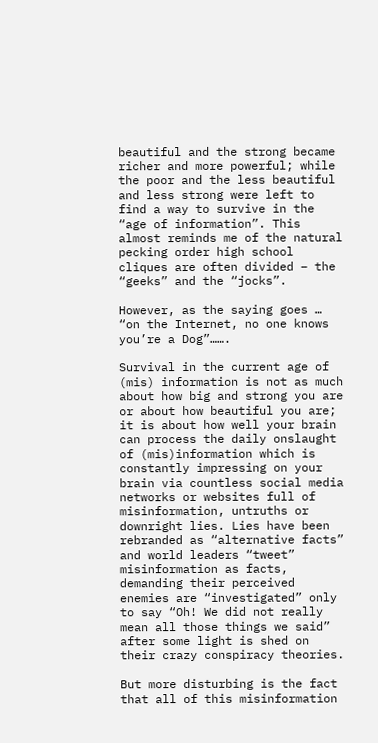beautiful and the strong became richer and more powerful; while the poor and the less beautiful and less strong were left to find a way to survive in the “age of information”. This almost reminds me of the natural pecking order high school cliques are often divided – the “geeks” and the “jocks”.

However, as the saying goes … “on the Internet, no one knows you’re a Dog”…….

Survival in the current age of (mis) information is not as much about how big and strong you are or about how beautiful you are; it is about how well your brain can process the daily onslaught of (mis)information which is constantly impressing on your brain via countless social media networks or websites full of misinformation, untruths or downright lies. Lies have been rebranded as “alternative facts” and world leaders “tweet” misinformation as facts, demanding their perceived enemies are “investigated” only to say “Oh! We did not really mean all those things we said” after some light is shed on their crazy conspiracy theories.

But more disturbing is the fact that all of this misinformation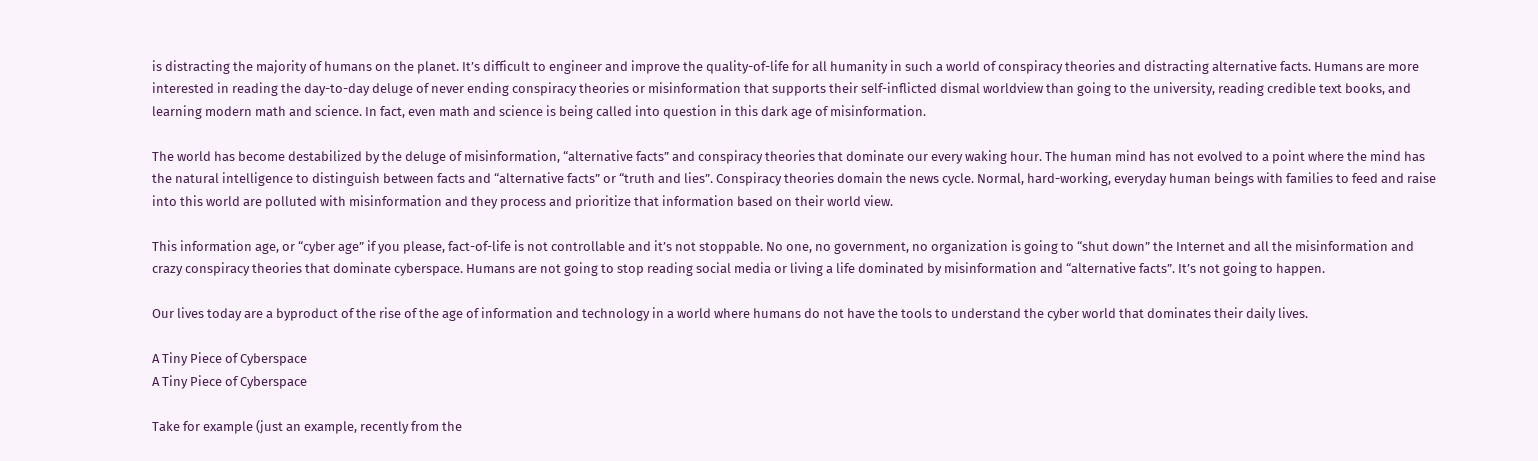is distracting the majority of humans on the planet. It’s difficult to engineer and improve the quality-of-life for all humanity in such a world of conspiracy theories and distracting alternative facts. Humans are more interested in reading the day-to-day deluge of never ending conspiracy theories or misinformation that supports their self-inflicted dismal worldview than going to the university, reading credible text books, and learning modern math and science. In fact, even math and science is being called into question in this dark age of misinformation.

The world has become destabilized by the deluge of misinformation, “alternative facts” and conspiracy theories that dominate our every waking hour. The human mind has not evolved to a point where the mind has the natural intelligence to distinguish between facts and “alternative facts” or “truth and lies”. Conspiracy theories domain the news cycle. Normal, hard-working, everyday human beings with families to feed and raise into this world are polluted with misinformation and they process and prioritize that information based on their world view.

This information age, or “cyber age” if you please, fact-of-life is not controllable and it’s not stoppable. No one, no government, no organization is going to “shut down” the Internet and all the misinformation and crazy conspiracy theories that dominate cyberspace. Humans are not going to stop reading social media or living a life dominated by misinformation and “alternative facts”. It’s not going to happen.

Our lives today are a byproduct of the rise of the age of information and technology in a world where humans do not have the tools to understand the cyber world that dominates their daily lives.

A Tiny Piece of Cyberspace
A Tiny Piece of Cyberspace

Take for example (just an example, recently from the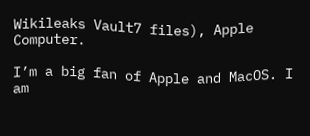Wikileaks Vault7 files), Apple Computer.

I’m a big fan of Apple and MacOS. I am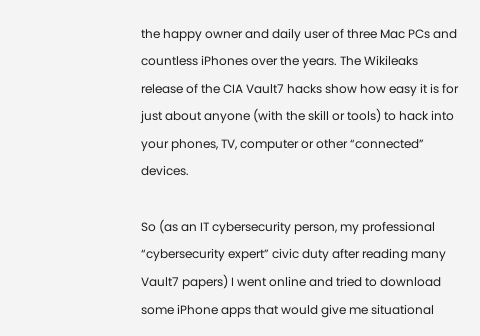the happy owner and daily user of three Mac PCs and countless iPhones over the years. The Wikileaks release of the CIA Vault7 hacks show how easy it is for just about anyone (with the skill or tools) to hack into your phones, TV, computer or other “connected” devices.

So (as an IT cybersecurity person, my professional “cybersecurity expert” civic duty after reading many Vault7 papers) I went online and tried to download some iPhone apps that would give me situational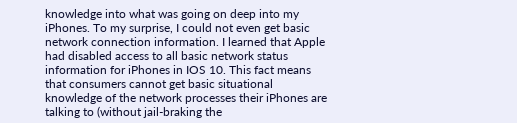knowledge into what was going on deep into my iPhones. To my surprise, I could not even get basic network connection information. I learned that Apple had disabled access to all basic network status information for iPhones in IOS 10. This fact means that consumers cannot get basic situational knowledge of the network processes their iPhones are talking to (without jail-braking the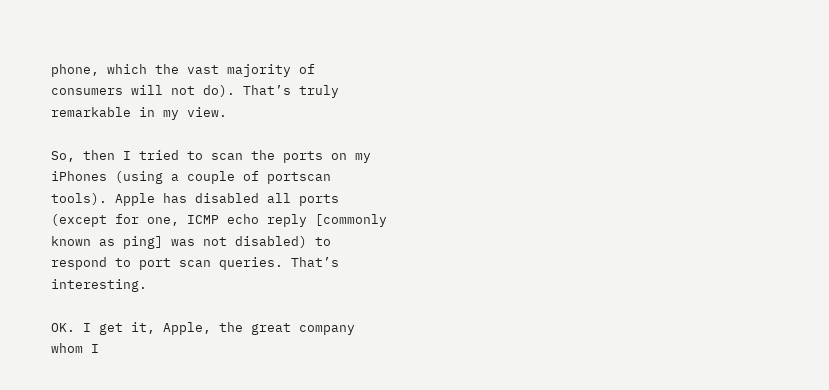phone, which the vast majority of consumers will not do). That’s truly remarkable in my view.

So, then I tried to scan the ports on my iPhones (using a couple of portscan tools). Apple has disabled all ports (except for one, ICMP echo reply [commonly known as ping] was not disabled) to respond to port scan queries. That’s interesting.

OK. I get it, Apple, the great company whom I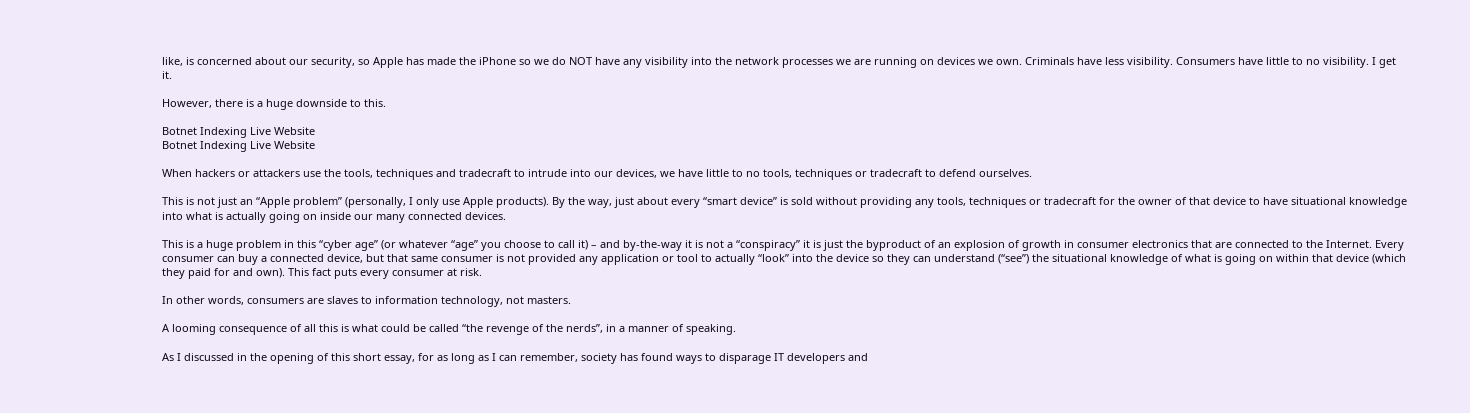like, is concerned about our security, so Apple has made the iPhone so we do NOT have any visibility into the network processes we are running on devices we own. Criminals have less visibility. Consumers have little to no visibility. I get it.

However, there is a huge downside to this.

Botnet Indexing Live Website
Botnet Indexing Live Website

When hackers or attackers use the tools, techniques and tradecraft to intrude into our devices, we have little to no tools, techniques or tradecraft to defend ourselves.

This is not just an “Apple problem” (personally, I only use Apple products). By the way, just about every “smart device” is sold without providing any tools, techniques or tradecraft for the owner of that device to have situational knowledge into what is actually going on inside our many connected devices.

This is a huge problem in this “cyber age” (or whatever “age” you choose to call it) – and by-the-way it is not a “conspiracy” it is just the byproduct of an explosion of growth in consumer electronics that are connected to the Internet. Every consumer can buy a connected device, but that same consumer is not provided any application or tool to actually “look” into the device so they can understand (“see”) the situational knowledge of what is going on within that device (which they paid for and own). This fact puts every consumer at risk.

In other words, consumers are slaves to information technology, not masters.

A looming consequence of all this is what could be called “the revenge of the nerds”, in a manner of speaking.

As I discussed in the opening of this short essay, for as long as I can remember, society has found ways to disparage IT developers and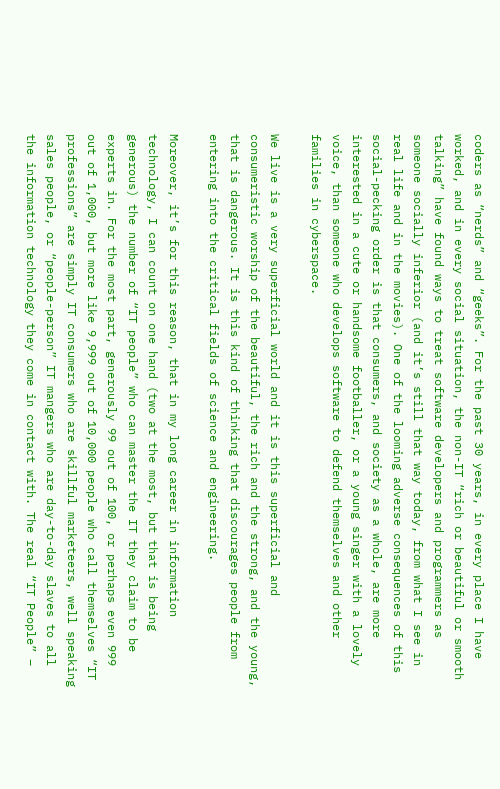coders as “nerds” and “geeks”. For the past 30 years, in every place I have worked, and in every social situation, the non-IT “rich or beautiful or smooth talking” have found ways to treat software developers and programmers as someone socially inferior (and it’s still that way today, from what I see in real life and in the movies). One of the looming adverse consequences of this social-pecking order is that consumers, and society as a whole, are more interested in a cute or handsome footballer, or a young singer with a lovely voice, than someone who develops software to defend themselves and other families in cyberspace.

We live is a very superficial world and it is this superficial and consumeristic worship of the beautiful, the rich and the strong, and the young, that is dangerous. It is this kind of thinking that discourages people from entering into the critical fields of science and engineering.

Moreover, it’s for this reason, that in my long career in information technology, I can count on one hand (two at the most, but that is being generous) the number of “IT people” who can master the IT they claim to be experts in. For the most part, generously 99 out of 100, or perhaps even 999 out of 1,000, but more like 9,999 out of 10,000 people who call themselves “IT professions” are simply IT consumers who are skillful marketeers, well speaking sales people, or “people-person” IT mangers who are day-to-day slaves to all the information technology they come in contact with. The real “IT People” –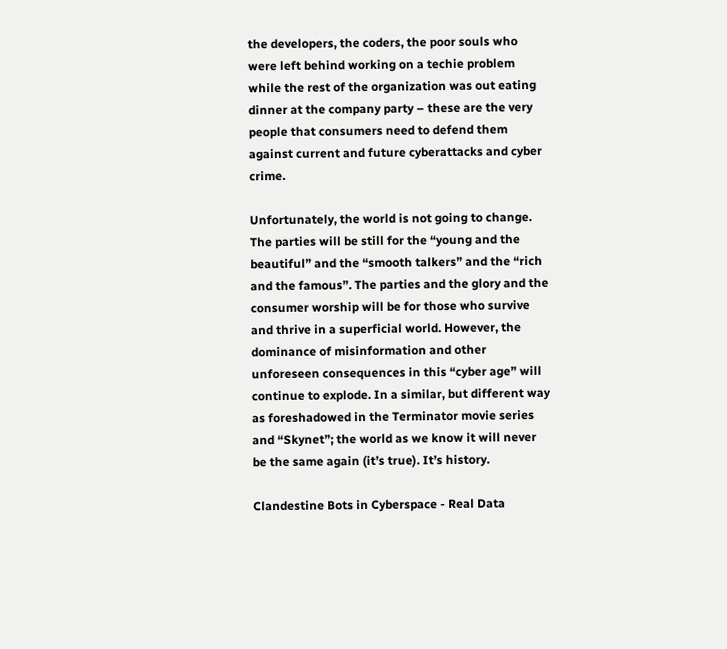the developers, the coders, the poor souls who were left behind working on a techie problem while the rest of the organization was out eating dinner at the company party – these are the very people that consumers need to defend them against current and future cyberattacks and cyber crime.

Unfortunately, the world is not going to change. The parties will be still for the “young and the beautiful” and the “smooth talkers” and the “rich and the famous”. The parties and the glory and the consumer worship will be for those who survive and thrive in a superficial world. However, the dominance of misinformation and other unforeseen consequences in this “cyber age” will continue to explode. In a similar, but different way as foreshadowed in the Terminator movie series and “Skynet”; the world as we know it will never be the same again (it’s true). It’s history.

Clandestine Bots in Cyberspace - Real Data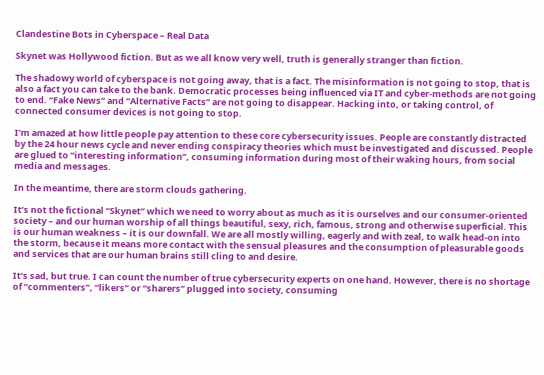Clandestine Bots in Cyberspace – Real Data

Skynet was Hollywood fiction. But as we all know very well, truth is generally stranger than fiction.

The shadowy world of cyberspace is not going away, that is a fact. The misinformation is not going to stop, that is also a fact you can take to the bank. Democratic processes being influenced via IT and cyber-methods are not going to end. “Fake News” and “Alternative Facts” are not going to disappear. Hacking into, or taking control, of connected consumer devices is not going to stop.

I’m amazed at how little people pay attention to these core cybersecurity issues. People are constantly distracted by the 24 hour news cycle and never ending conspiracy theories which must be investigated and discussed. People are glued to “interesting information”, consuming information during most of their waking hours, from social media and messages.

In the meantime, there are storm clouds gathering.

It’s not the fictional “Skynet” which we need to worry about as much as it is ourselves and our consumer-oriented society – and our human worship of all things beautiful, sexy, rich, famous, strong and otherwise superficial. This is our human weakness – it is our downfall. We are all mostly willing, eagerly and with zeal, to walk head-on into the storm, because it means more contact with the sensual pleasures and the consumption of pleasurable goods and services that are our human brains still cling to and desire.

It’s sad, but true. I can count the number of true cybersecurity experts on one hand. However, there is no shortage of “commenters”, “likers” or “sharers” plugged into society, consuming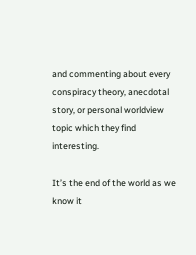and commenting about every conspiracy theory, anecdotal story, or personal worldview topic which they find interesting.

It’s the end of the world as we know it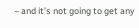– and it’s not going to get any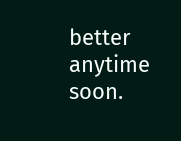better anytime soon.